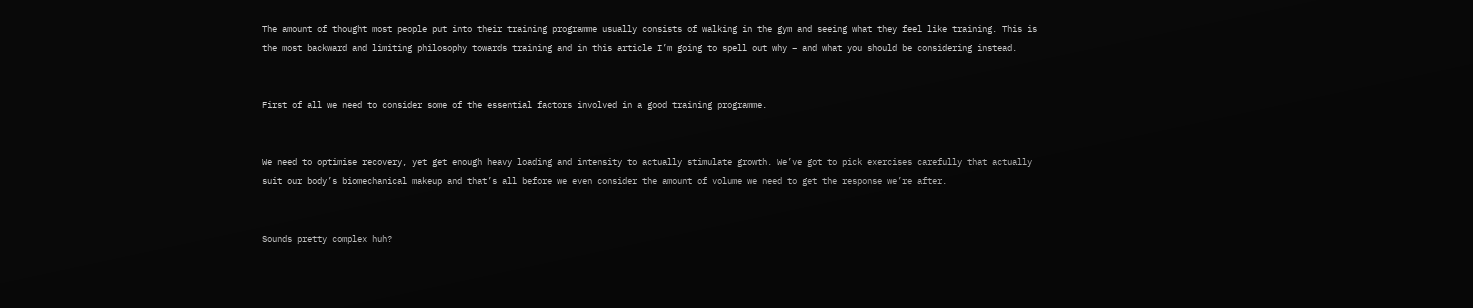The amount of thought most people put into their training programme usually consists of walking in the gym and seeing what they feel like training. This is the most backward and limiting philosophy towards training and in this article I’m going to spell out why – and what you should be considering instead.


First of all we need to consider some of the essential factors involved in a good training programme.


We need to optimise recovery, yet get enough heavy loading and intensity to actually stimulate growth. We’ve got to pick exercises carefully that actually suit our body’s biomechanical makeup and that’s all before we even consider the amount of volume we need to get the response we’re after.


Sounds pretty complex huh?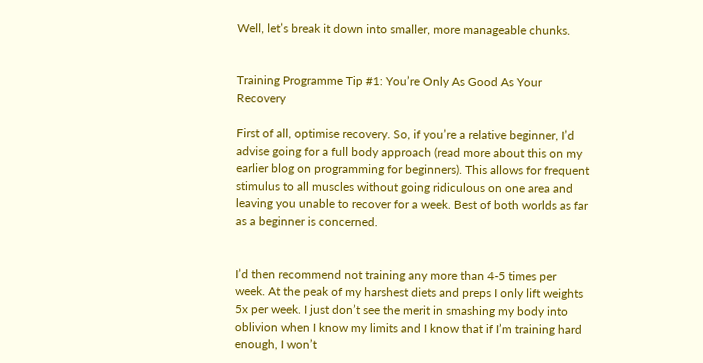Well, let’s break it down into smaller, more manageable chunks.


Training Programme Tip #1: You’re Only As Good As Your Recovery

First of all, optimise recovery. So, if you’re a relative beginner, I’d advise going for a full body approach (read more about this on my earlier blog on programming for beginners). This allows for frequent stimulus to all muscles without going ridiculous on one area and leaving you unable to recover for a week. Best of both worlds as far as a beginner is concerned.


I’d then recommend not training any more than 4-5 times per week. At the peak of my harshest diets and preps I only lift weights 5x per week. I just don’t see the merit in smashing my body into oblivion when I know my limits and I know that if I’m training hard enough, I won’t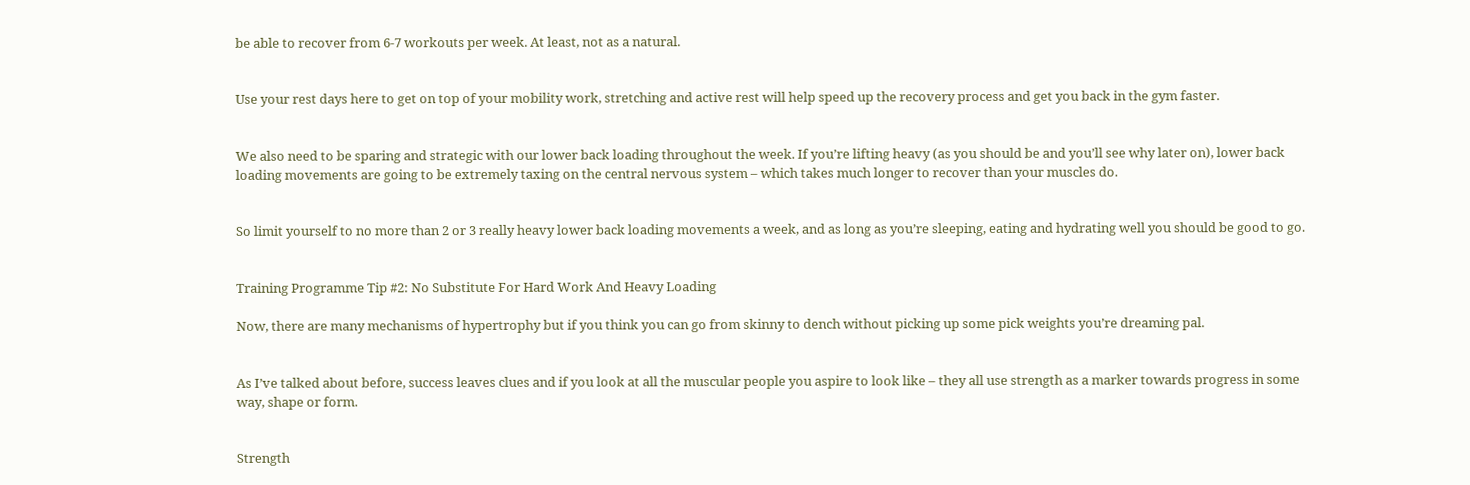be able to recover from 6-7 workouts per week. At least, not as a natural.


Use your rest days here to get on top of your mobility work, stretching and active rest will help speed up the recovery process and get you back in the gym faster.


We also need to be sparing and strategic with our lower back loading throughout the week. If you’re lifting heavy (as you should be and you’ll see why later on), lower back loading movements are going to be extremely taxing on the central nervous system – which takes much longer to recover than your muscles do.


So limit yourself to no more than 2 or 3 really heavy lower back loading movements a week, and as long as you’re sleeping, eating and hydrating well you should be good to go.


Training Programme Tip #2: No Substitute For Hard Work And Heavy Loading

Now, there are many mechanisms of hypertrophy but if you think you can go from skinny to dench without picking up some pick weights you’re dreaming pal.


As I’ve talked about before, success leaves clues and if you look at all the muscular people you aspire to look like – they all use strength as a marker towards progress in some way, shape or form.


Strength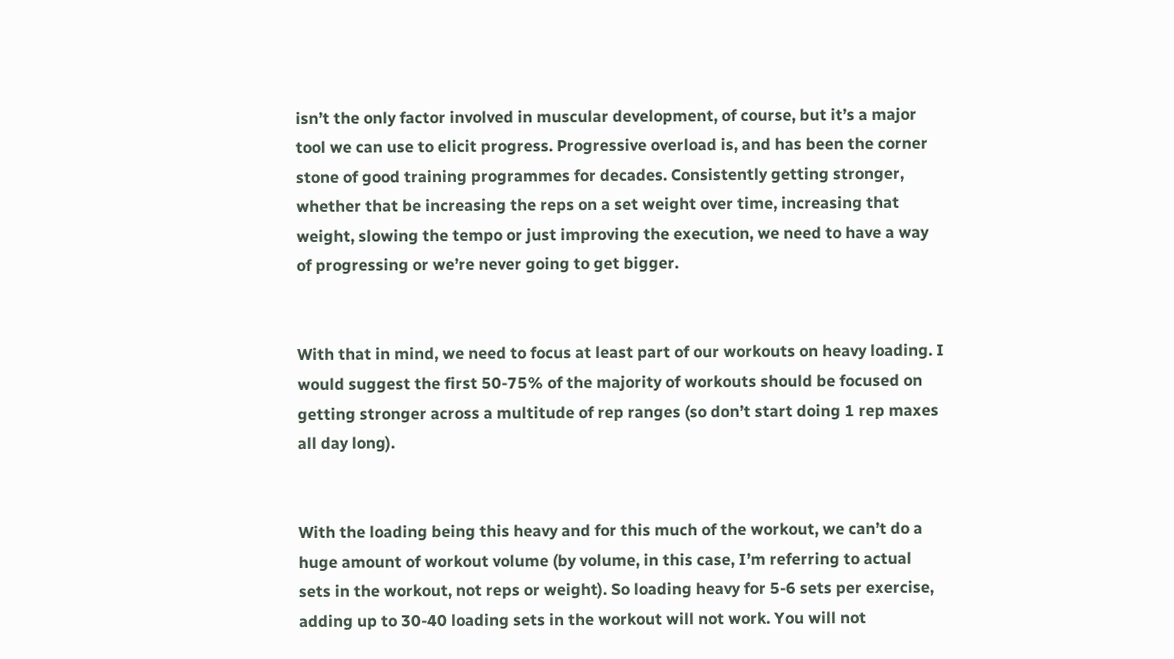isn’t the only factor involved in muscular development, of course, but it’s a major tool we can use to elicit progress. Progressive overload is, and has been the corner stone of good training programmes for decades. Consistently getting stronger, whether that be increasing the reps on a set weight over time, increasing that weight, slowing the tempo or just improving the execution, we need to have a way of progressing or we’re never going to get bigger.


With that in mind, we need to focus at least part of our workouts on heavy loading. I would suggest the first 50-75% of the majority of workouts should be focused on getting stronger across a multitude of rep ranges (so don’t start doing 1 rep maxes all day long).


With the loading being this heavy and for this much of the workout, we can’t do a huge amount of workout volume (by volume, in this case, I’m referring to actual sets in the workout, not reps or weight). So loading heavy for 5-6 sets per exercise, adding up to 30-40 loading sets in the workout will not work. You will not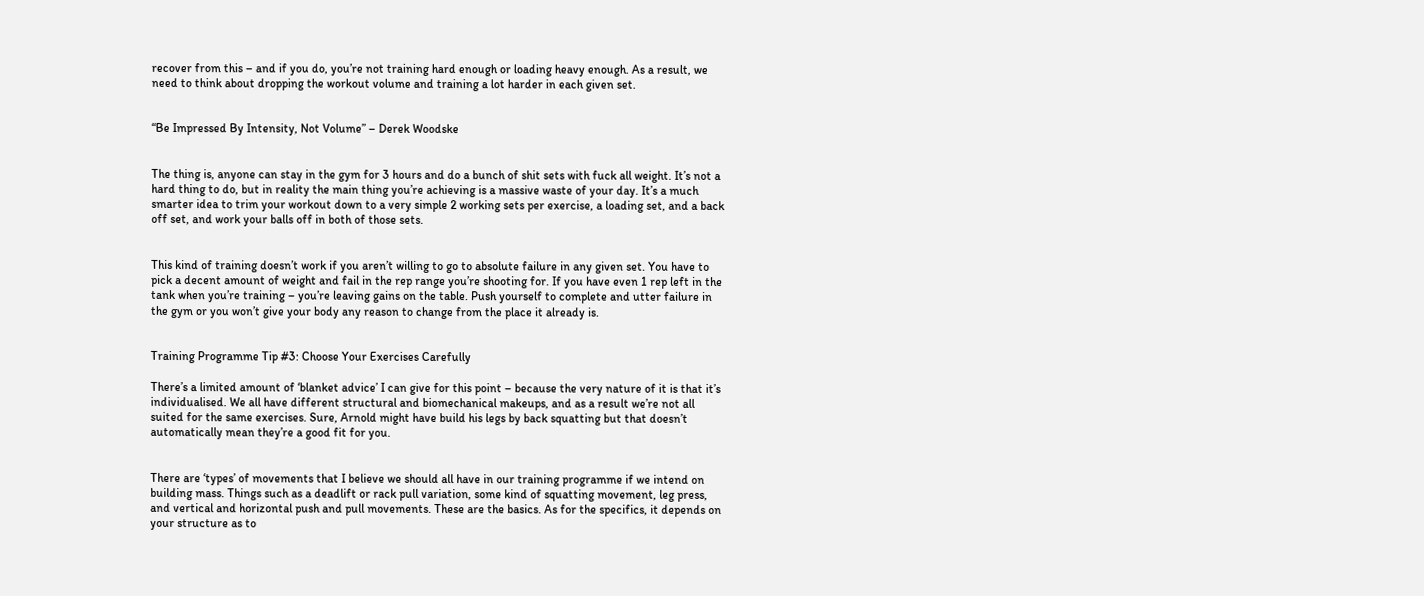recover from this – and if you do, you’re not training hard enough or loading heavy enough. As a result, we need to think about dropping the workout volume and training a lot harder in each given set.


“Be Impressed By Intensity, Not Volume” – Derek Woodske


The thing is, anyone can stay in the gym for 3 hours and do a bunch of shit sets with fuck all weight. It’s not a hard thing to do, but in reality the main thing you’re achieving is a massive waste of your day. It’s a much smarter idea to trim your workout down to a very simple 2 working sets per exercise, a loading set, and a back off set, and work your balls off in both of those sets.


This kind of training doesn’t work if you aren’t willing to go to absolute failure in any given set. You have to pick a decent amount of weight and fail in the rep range you’re shooting for. If you have even 1 rep left in the tank when you’re training – you’re leaving gains on the table. Push yourself to complete and utter failure in the gym or you won’t give your body any reason to change from the place it already is.


Training Programme Tip #3: Choose Your Exercises Carefully

There’s a limited amount of ‘blanket advice’ I can give for this point – because the very nature of it is that it’s individualised. We all have different structural and biomechanical makeups, and as a result we’re not all suited for the same exercises. Sure, Arnold might have build his legs by back squatting but that doesn’t automatically mean they’re a good fit for you.


There are ‘types’ of movements that I believe we should all have in our training programme if we intend on building mass. Things such as a deadlift or rack pull variation, some kind of squatting movement, leg press, and vertical and horizontal push and pull movements. These are the basics. As for the specifics, it depends on your structure as to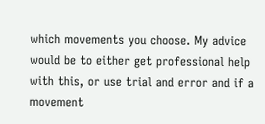which movements you choose. My advice would be to either get professional help with this, or use trial and error and if a movement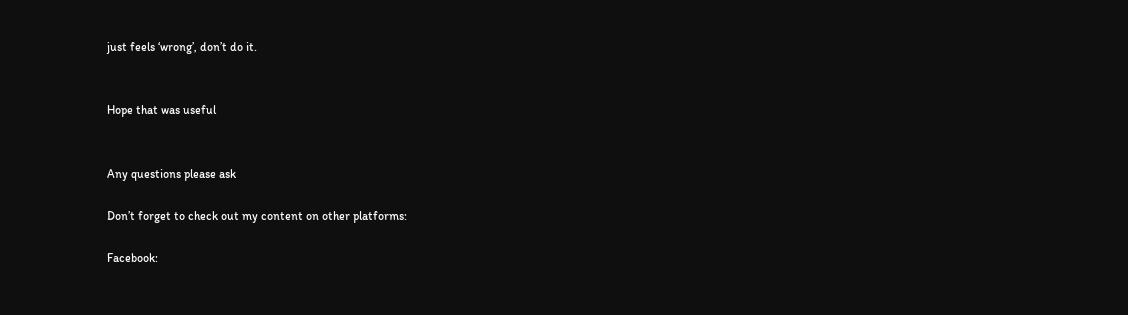just feels ‘wrong’, don’t do it.


Hope that was useful


Any questions please ask

Don’t forget to check out my content on other platforms:

Facebook: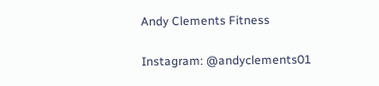Andy Clements Fitness

Instagram: @andyclements01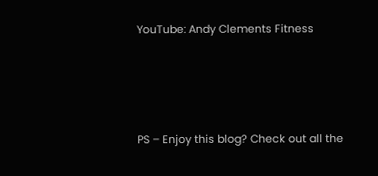YouTube: Andy Clements Fitness





PS – Enjoy this blog? Check out all the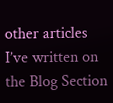other articles I’ve written on the Blog Section